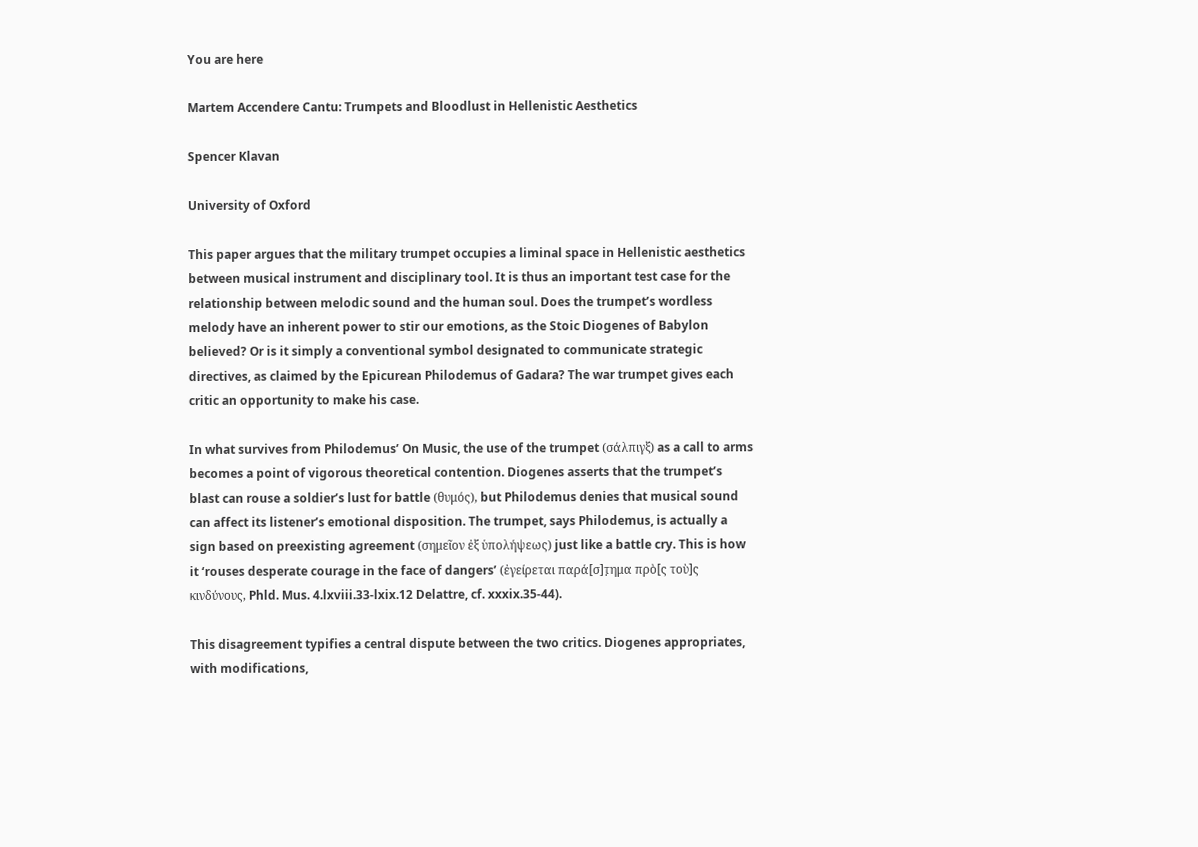You are here

Martem Accendere Cantu: Trumpets and Bloodlust in Hellenistic Aesthetics

Spencer Klavan

University of Oxford

This paper argues that the military trumpet occupies a liminal space in Hellenistic aesthetics between musical instrument and disciplinary tool. It is thus an important test case for the relationship between melodic sound and the human soul. Does the trumpet’s wordless melody have an inherent power to stir our emotions, as the Stoic Diogenes of Babylon believed? Or is it simply a conventional symbol designated to communicate strategic directives, as claimed by the Epicurean Philodemus of Gadara? The war trumpet gives each critic an opportunity to make his case.

In what survives from Philodemus’ On Music, the use of the trumpet (σάλπιγξ) as a call to arms becomes a point of vigorous theoretical contention. Diogenes asserts that the trumpet’s blast can rouse a soldier’s lust for battle (θυμός), but Philodemus denies that musical sound can affect its listener’s emotional disposition. The trumpet, says Philodemus, is actually a sign based on preexisting agreement (σημεῖον ἐξ ὑπολήψεως) just like a battle cry. This is how it ‘rouses desperate courage in the face of dangers’ (ἐγείρεται παρά[σ]τ̣ημα πρὸ[ς τοὺ]ς κινδύνους, Phld. Mus. 4.lxviii.33-lxix.12 Delattre, cf. xxxix.35-44).

This disagreement typifies a central dispute between the two critics. Diogenes appropriates, with modifications,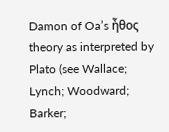Damon of Oa’s ἦθος theory as interpreted by Plato (see Wallace; Lynch; Woodward; Barker;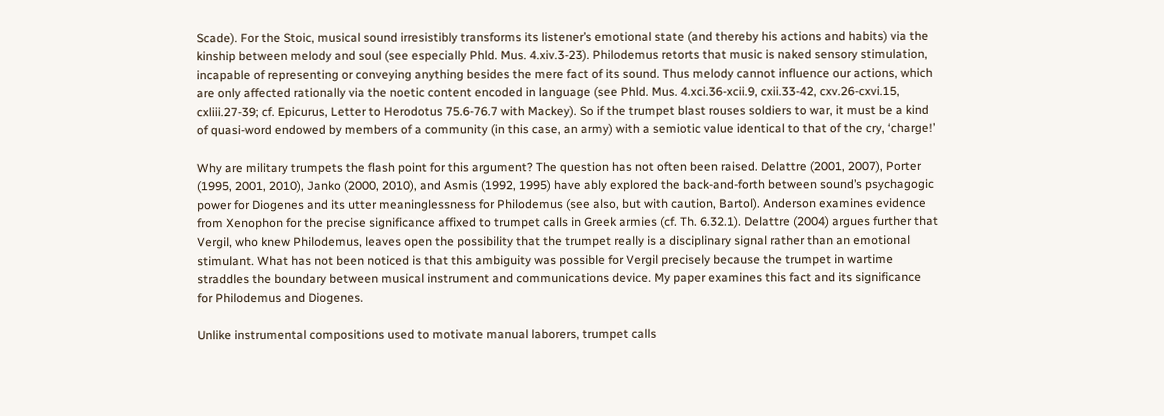Scade). For the Stoic, musical sound irresistibly transforms its listener’s emotional state (and thereby his actions and habits) via the kinship between melody and soul (see especially Phld. Mus. 4.xiv.3-23). Philodemus retorts that music is naked sensory stimulation, incapable of representing or conveying anything besides the mere fact of its sound. Thus melody cannot influence our actions, which are only affected rationally via the noetic content encoded in language (see Phld. Mus. 4.xci.36-xcii.9, cxii.33-42, cxv.26-cxvi.15, cxliii.27-39; cf. Epicurus, Letter to Herodotus 75.6-76.7 with Mackey). So if the trumpet blast rouses soldiers to war, it must be a kind of quasi-word endowed by members of a community (in this case, an army) with a semiotic value identical to that of the cry, ‘charge!’

Why are military trumpets the flash point for this argument? The question has not often been raised. Delattre (2001, 2007), Porter (1995, 2001, 2010), Janko (2000, 2010), and Asmis (1992, 1995) have ably explored the back-and-forth between sound’s psychagogic power for Diogenes and its utter meaninglessness for Philodemus (see also, but with caution, Bartol). Anderson examines evidence from Xenophon for the precise significance affixed to trumpet calls in Greek armies (cf. Th. 6.32.1). Delattre (2004) argues further that Vergil, who knew Philodemus, leaves open the possibility that the trumpet really is a disciplinary signal rather than an emotional stimulant. What has not been noticed is that this ambiguity was possible for Vergil precisely because the trumpet in wartime straddles the boundary between musical instrument and communications device. My paper examines this fact and its significance for Philodemus and Diogenes.

Unlike instrumental compositions used to motivate manual laborers, trumpet calls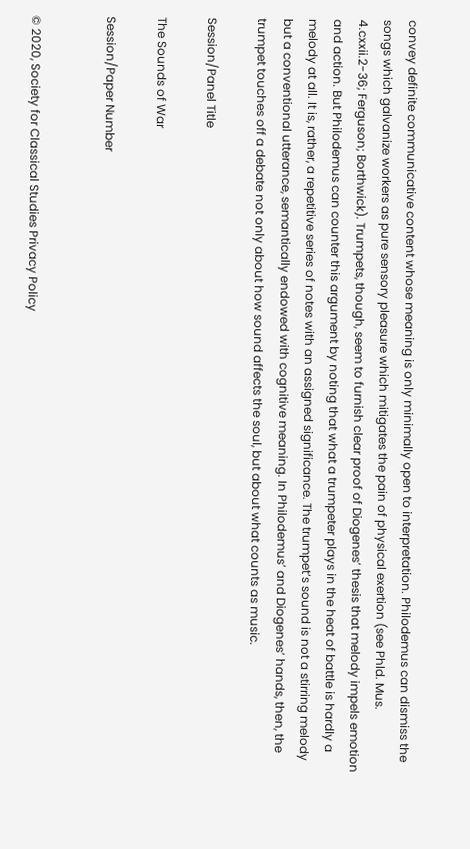convey definite communicative content whose meaning is only minimally open to interpretation. Philodemus can dismiss the songs which galvanize workers as pure sensory pleasure which mitigates the pain of physical exertion (see Phld. Mus. 4.cxxii.2-36; Ferguson; Borthwick). Trumpets, though, seem to furnish clear proof of Diogenes’ thesis that melody impels emotion and action. But Philodemus can counter this argument by noting that what a trumpeter plays in the heat of battle is hardly a melody at all. It is, rather, a repetitive series of notes with an assigned significance. The trumpet’s sound is not a stirring melody but a conventional utterance, semantically endowed with cognitive meaning. In Philodemus’ and Diogenes’ hands, then, the trumpet touches off a debate not only about how sound affects the soul, but about what counts as music.

Session/Panel Title

The Sounds of War

Session/Paper Number


© 2020, Society for Classical Studies Privacy Policy